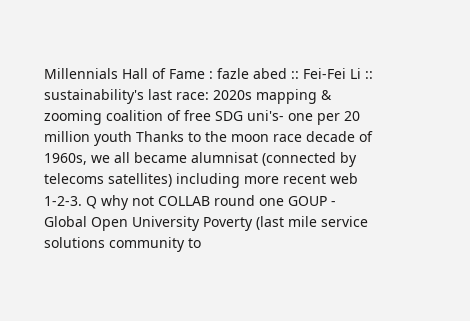Millennials Hall of Fame : fazle abed :: Fei-Fei Li :: sustainability's last race: 2020s mapping & zooming coalition of free SDG uni's- one per 20 million youth Thanks to the moon race decade of 1960s, we all became alumnisat (connected by telecoms satellites) including more recent web 1-2-3. Q why not COLLAB round one GOUP - Global Open University Poverty (last mile service solutions community to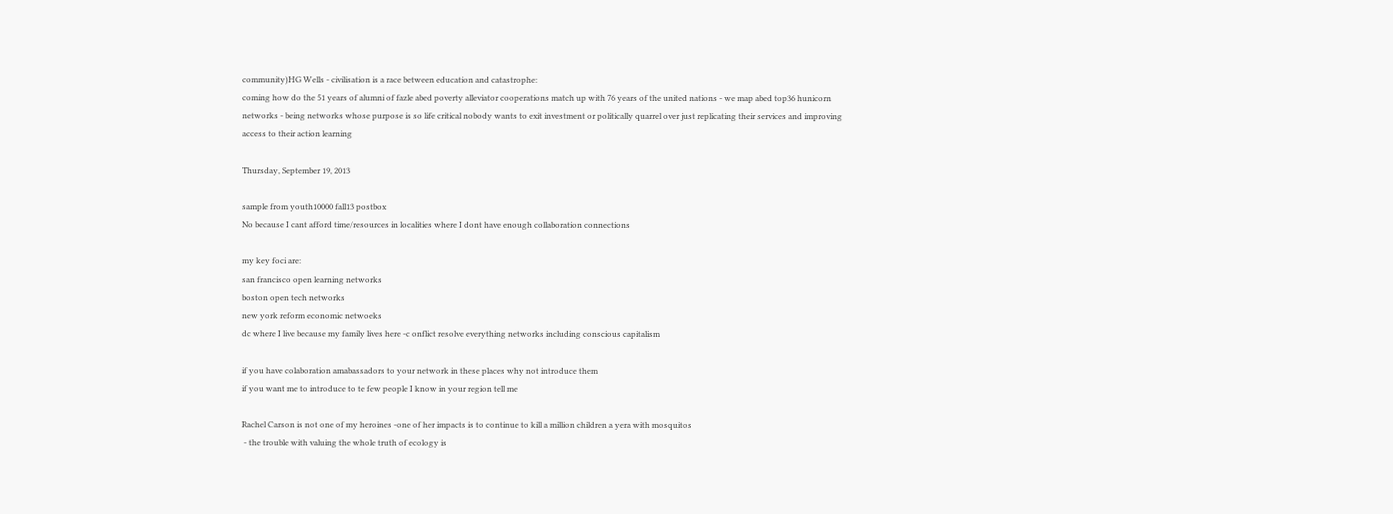community)HG Wells - civilisation is a race between education and catastrophe:
coming how do the 51 years of alumni of fazle abed poverty alleviator cooperations match up with 76 years of the united nations - we map abed top36 hunicorn networks - being networks whose purpose is so life critical nobody wants to exit investment or politically quarrel over just replicating their services and improving access to their action learning

Thursday, September 19, 2013

sample from youth10000 fall13 postbox
No because I cant afford time/resources in localities where I dont have enough collaboration connections

my key foci are:
san francisco open learning networks
boston open tech networks
new york reform economic netwoeks
dc where I live because my family lives here -c onflict resolve everything networks including conscious capitalism

if you have colaboration amabassadors to your network in these places why not introduce them
if you want me to introduce to te few people I know in your region tell me

Rachel Carson is not one of my heroines -one of her impacts is to continue to kill a million children a yera with mosquitos
 - the trouble with valuing the whole truth of ecology is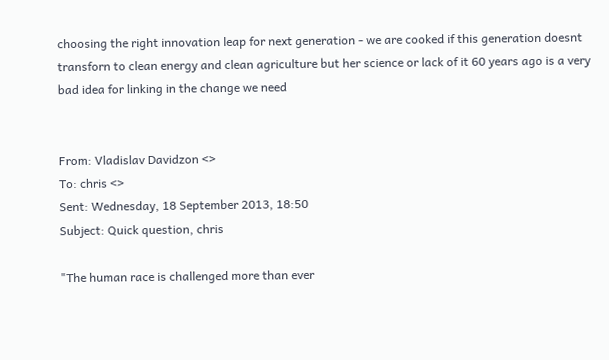choosing the right innovation leap for next generation - we are cooked if this generation doesnt transforn to clean energy and clean agriculture but her science or lack of it 60 years ago is a very bad idea for linking in the change we need


From: Vladislav Davidzon <>
To: chris <>
Sent: Wednesday, 18 September 2013, 18:50
Subject: Quick question, chris

"The human race is challenged more than ever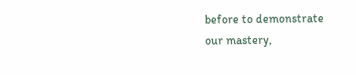before to demonstrate
our mastery,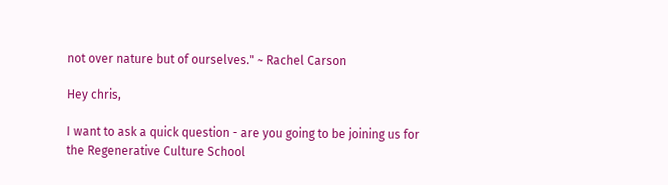not over nature but of ourselves." ~ Rachel Carson

Hey chris,

I want to ask a quick question - are you going to be joining us for
the Regenerative Culture School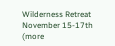Wilderness Retreat November 15-17th
(more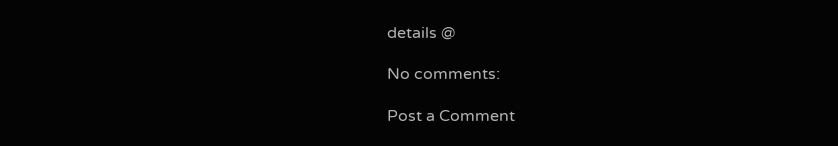details @

No comments:

Post a Comment